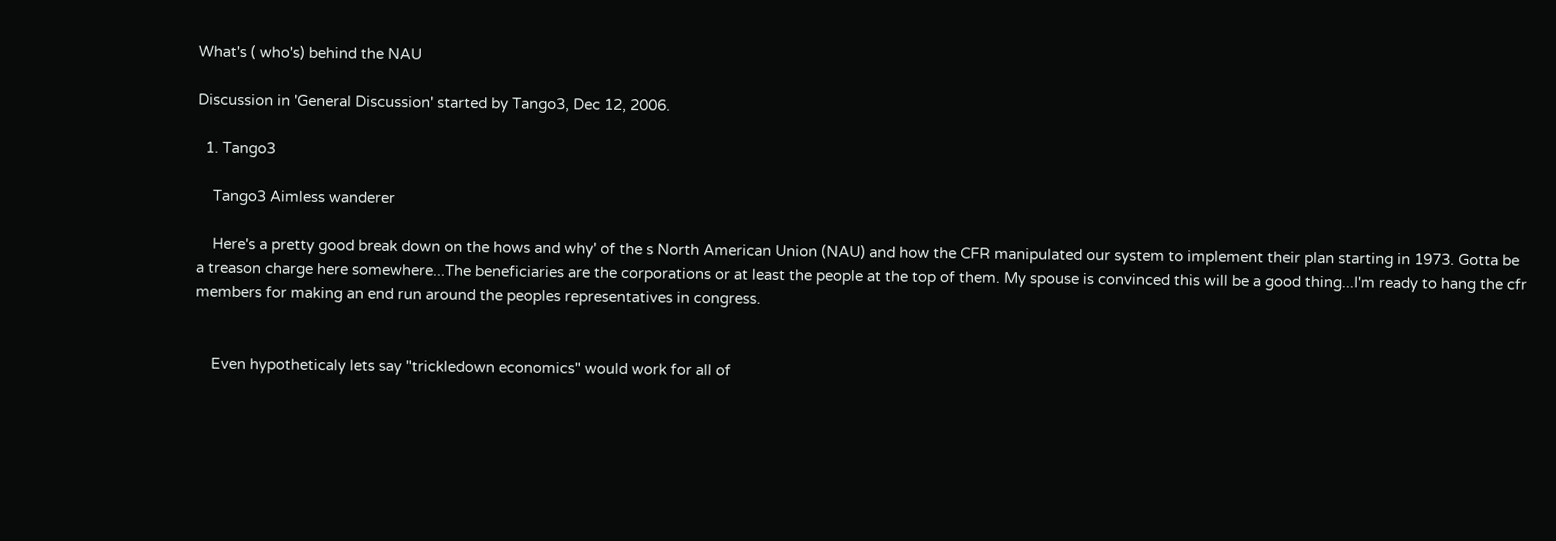What's ( who's) behind the NAU

Discussion in 'General Discussion' started by Tango3, Dec 12, 2006.

  1. Tango3

    Tango3 Aimless wanderer

    Here's a pretty good break down on the hows and why' of the s North American Union (NAU) and how the CFR manipulated our system to implement their plan starting in 1973. Gotta be a treason charge here somewhere...The beneficiaries are the corporations or at least the people at the top of them. My spouse is convinced this will be a good thing...I'm ready to hang the cfr members for making an end run around the peoples representatives in congress.


    Even hypotheticaly lets say "trickledown economics" would work for all of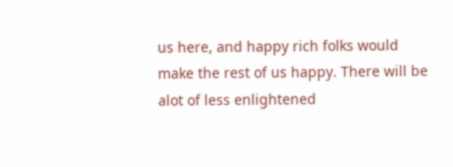us here, and happy rich folks would make the rest of us happy. There will be alot of less enlightened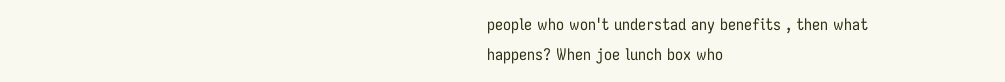people who won't understad any benefits , then what happens? When joe lunch box who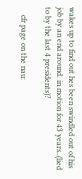wakes up to find out hes been swindled out of his job by an end around. in motion for 43 years..(lied to by the last 4 presidents)?

    cfr page on the nau: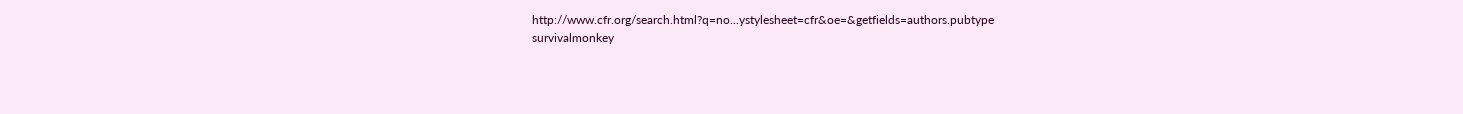http://www.cfr.org/search.html?q=no...ystylesheet=cfr&oe=&getfields=authors.pubtype
survivalmonkey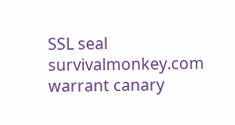SSL seal        survivalmonkey.com warrant canary